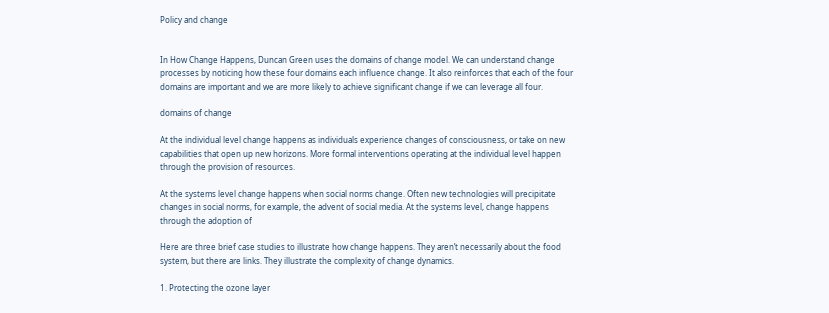Policy and change


In How Change Happens, Duncan Green uses the domains of change model. We can understand change processes by noticing how these four domains each influence change. It also reinforces that each of the four domains are important and we are more likely to achieve significant change if we can leverage all four.

domains of change

At the individual level change happens as individuals experience changes of consciousness, or take on new capabilities that open up new horizons. More formal interventions operating at the individual level happen through the provision of resources.

At the systems level change happens when social norms change. Often new technologies will precipitate changes in social norms, for example, the advent of social media. At the systems level, change happens through the adoption of

Here are three brief case studies to illustrate how change happens. They aren’t necessarily about the food system, but there are links. They illustrate the complexity of change dynamics.

1. Protecting the ozone layer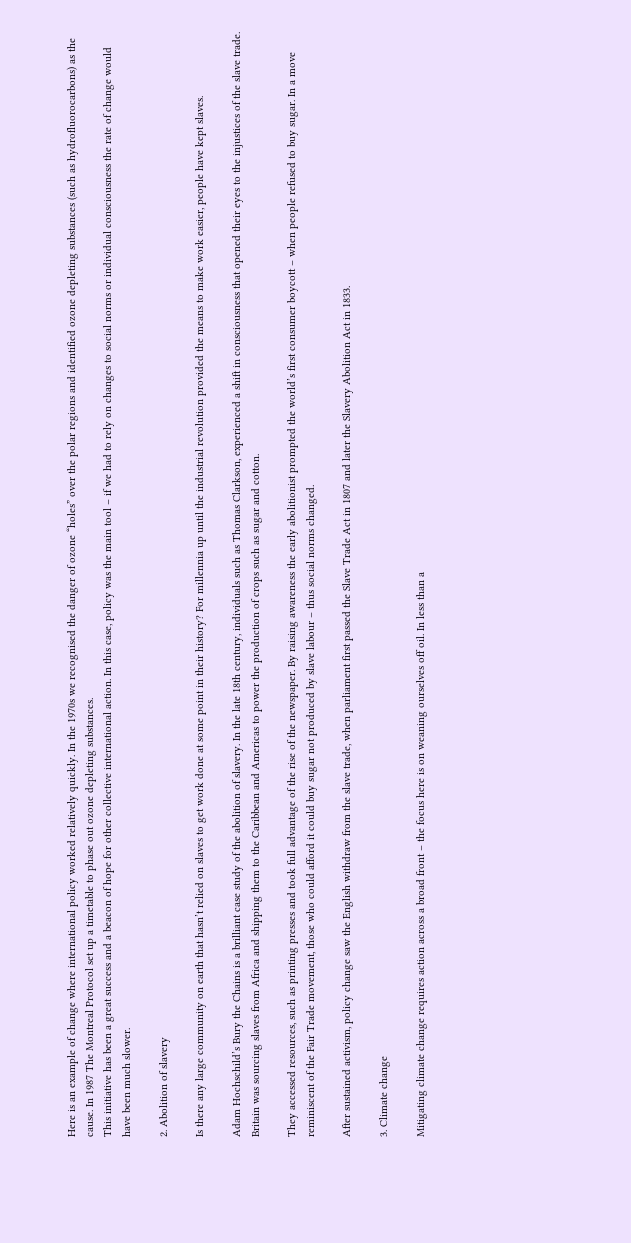Here is an example of change where international policy worked relatively quickly. In the 1970s we recognised the danger of ozone “holes” over the polar regions and identified ozone depleting substances (such as hydrofluorocarbons) as the cause. In 1987 The Montreal Protocol set up a timetable to phase out ozone depleting substances.
This initiative has been a great success and a beacon of hope for other collective international action. In this case, policy was the main tool – if we had to rely on changes to social norms or individual consciousness the rate of change would have been much slower.

2. Abolition of slavery

Is there any large community on earth that hasn’t relied on slaves to get work done at some point in their history? For millennia up until the industrial revolution provided the means to make work easier, people have kept slaves.

Adam Hochschild’s Bury the Chains is a brilliant case study of the abolition of slavery. In the late 18th century, individuals such as Thomas Clarkson, experienced a shift in consciousness that opened their eyes to the injustices of the slave trade. Britain was sourcing slaves from Africa and shipping them to the Caribbean and Americas to power the production of crops such as sugar and cotton.

They accessed resources, such as printing presses and took full advantage of the rise of the newspaper. By raising awareness the early abolitionist prompted the world’s first consumer boycott – when people refused to buy sugar. In a move reminiscent of the Fair Trade movement, those who could afford it could buy sugar not produced by slave labour – thus social norms changed.

After sustained activism, policy change saw the English withdraw from the slave trade, when parliament first passed the Slave Trade Act in 1807 and later the Slavery Abolition Act in 1833.

3. Climate change

Mitigating climate change requires action across a broad front – the focus here is on weaning ourselves off oil. In less than a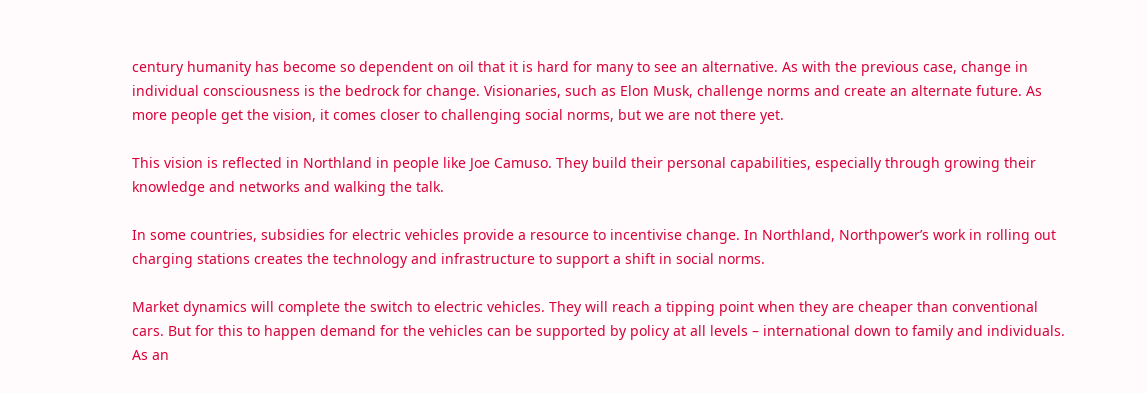century humanity has become so dependent on oil that it is hard for many to see an alternative. As with the previous case, change in individual consciousness is the bedrock for change. Visionaries, such as Elon Musk, challenge norms and create an alternate future. As more people get the vision, it comes closer to challenging social norms, but we are not there yet.

This vision is reflected in Northland in people like Joe Camuso. They build their personal capabilities, especially through growing their knowledge and networks and walking the talk.

In some countries, subsidies for electric vehicles provide a resource to incentivise change. In Northland, Northpower’s work in rolling out charging stations creates the technology and infrastructure to support a shift in social norms.

Market dynamics will complete the switch to electric vehicles. They will reach a tipping point when they are cheaper than conventional cars. But for this to happen demand for the vehicles can be supported by policy at all levels – international down to family and individuals. As an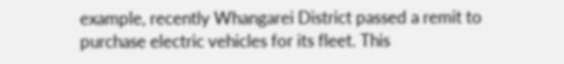example, recently Whangarei District passed a remit to purchase electric vehicles for its fleet. This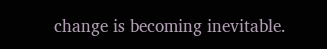change is becoming inevitable.